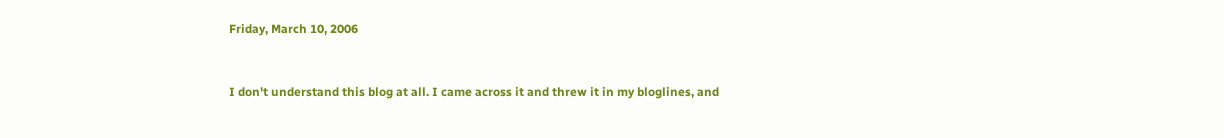Friday, March 10, 2006


I don't understand this blog at all. I came across it and threw it in my bloglines, and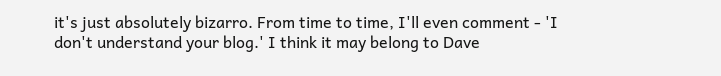it's just absolutely bizarro. From time to time, I'll even comment - 'I don't understand your blog.' I think it may belong to Dave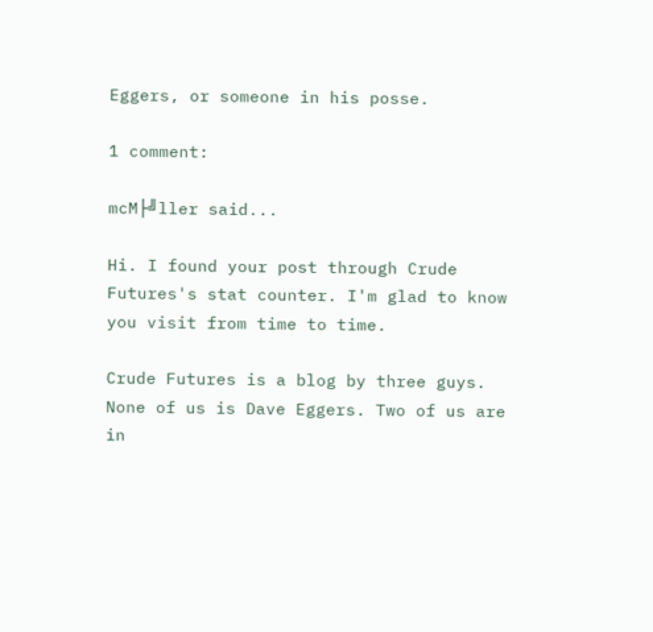Eggers, or someone in his posse.

1 comment:

mcM├╝ller said...

Hi. I found your post through Crude Futures's stat counter. I'm glad to know you visit from time to time.

Crude Futures is a blog by three guys. None of us is Dave Eggers. Two of us are in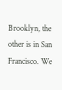Brooklyn, the other is in San Francisco. We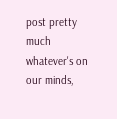post pretty much whatever's on our minds,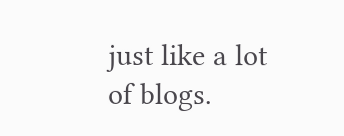just like a lot of blogs.